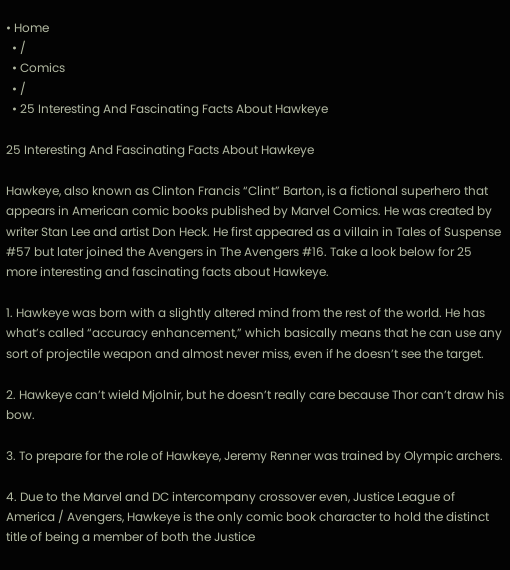• Home
  • /
  • Comics
  • /
  • 25 Interesting And Fascinating Facts About Hawkeye

25 Interesting And Fascinating Facts About Hawkeye

Hawkeye, also known as Clinton Francis “Clint” Barton, is a fictional superhero that appears in American comic books published by Marvel Comics. He was created by writer Stan Lee and artist Don Heck. He first appeared as a villain in Tales of Suspense #57 but later joined the Avengers in The Avengers #16. Take a look below for 25 more interesting and fascinating facts about Hawkeye.

1. Hawkeye was born with a slightly altered mind from the rest of the world. He has what’s called “accuracy enhancement,” which basically means that he can use any sort of projectile weapon and almost never miss, even if he doesn’t see the target.

2. Hawkeye can’t wield Mjolnir, but he doesn’t really care because Thor can’t draw his bow.

3. To prepare for the role of Hawkeye, Jeremy Renner was trained by Olympic archers.

4. Due to the Marvel and DC intercompany crossover even, Justice League of America / Avengers, Hawkeye is the only comic book character to hold the distinct title of being a member of both the Justice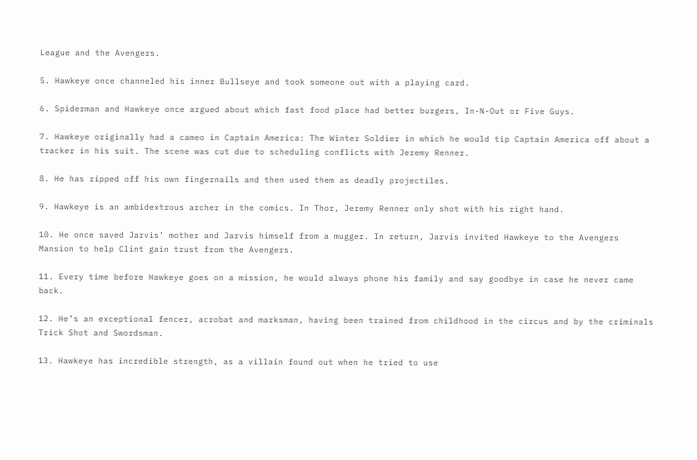League and the Avengers.

5. Hawkeye once channeled his inner Bullseye and took someone out with a playing card.

6. Spiderman and Hawkeye once argued about which fast food place had better burgers, In-N-Out or Five Guys.

7. Hawkeye originally had a cameo in Captain America: The Winter Soldier in which he would tip Captain America off about a tracker in his suit. The scene was cut due to scheduling conflicts with Jeremy Renner.

8. He has ripped off his own fingernails and then used them as deadly projectiles.

9. Hawkeye is an ambidextrous archer in the comics. In Thor, Jeremy Renner only shot with his right hand.

10. He once saved Jarvis’ mother and Jarvis himself from a mugger. In return, Jarvis invited Hawkeye to the Avengers Mansion to help Clint gain trust from the Avengers.

11. Every time before Hawkeye goes on a mission, he would always phone his family and say goodbye in case he never came back.

12. He’s an exceptional fencer, acrobat and marksman, having been trained from childhood in the circus and by the criminals Trick Shot and Swordsman.

13. Hawkeye has incredible strength, as a villain found out when he tried to use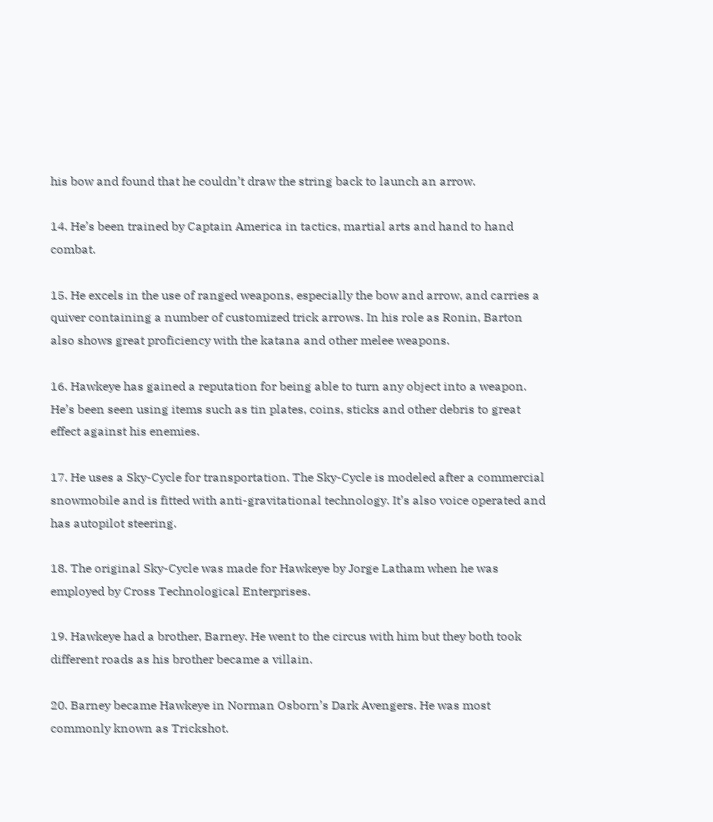his bow and found that he couldn’t draw the string back to launch an arrow.

14. He’s been trained by Captain America in tactics, martial arts and hand to hand combat.

15. He excels in the use of ranged weapons, especially the bow and arrow, and carries a quiver containing a number of customized trick arrows. In his role as Ronin, Barton also shows great proficiency with the katana and other melee weapons.

16. Hawkeye has gained a reputation for being able to turn any object into a weapon. He’s been seen using items such as tin plates, coins, sticks and other debris to great effect against his enemies.

17. He uses a Sky-Cycle for transportation. The Sky-Cycle is modeled after a commercial snowmobile and is fitted with anti-gravitational technology. It’s also voice operated and has autopilot steering.

18. The original Sky-Cycle was made for Hawkeye by Jorge Latham when he was employed by Cross Technological Enterprises.

19. Hawkeye had a brother, Barney. He went to the circus with him but they both took different roads as his brother became a villain.

20. Barney became Hawkeye in Norman Osborn’s Dark Avengers. He was most commonly known as Trickshot.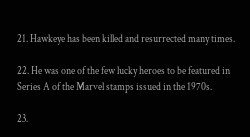21. Hawkeye has been killed and resurrected many times.

22. He was one of the few lucky heroes to be featured in Series A of the Marvel stamps issued in the 1970s.

23.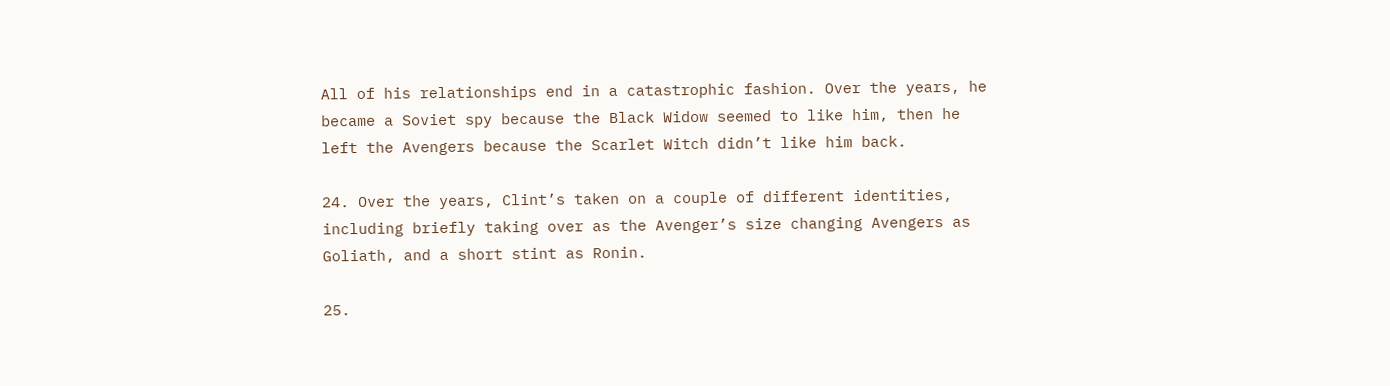All of his relationships end in a catastrophic fashion. Over the years, he became a Soviet spy because the Black Widow seemed to like him, then he left the Avengers because the Scarlet Witch didn’t like him back.

24. Over the years, Clint’s taken on a couple of different identities, including briefly taking over as the Avenger’s size changing Avengers as Goliath, and a short stint as Ronin.

25.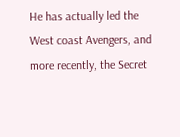He has actually led the West coast Avengers, and more recently, the Secret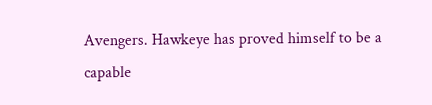Avengers. Hawkeye has proved himself to be a capable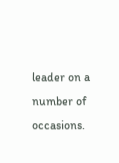leader on a number of occasions.